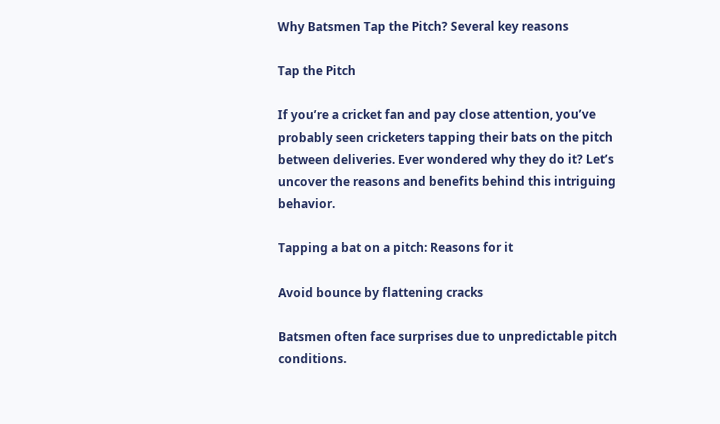Why Batsmen Tap the Pitch? Several key reasons

Tap the Pitch

If you’re a cricket fan and pay close attention, you’ve probably seen cricketers tapping their bats on the pitch between deliveries. Ever wondered why they do it? Let’s uncover the reasons and benefits behind this intriguing behavior.

Tapping a bat on a pitch: Reasons for it

Avoid bounce by flattening cracks

Batsmen often face surprises due to unpredictable pitch conditions.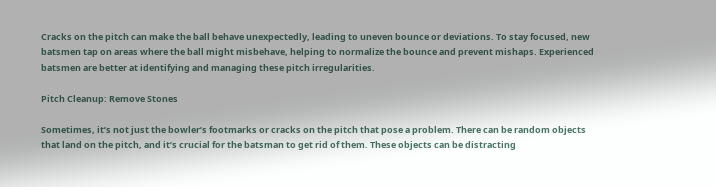Cracks on the pitch can make the ball behave unexpectedly, leading to uneven bounce or deviations. To stay focused, new batsmen tap on areas where the ball might misbehave, helping to normalize the bounce and prevent mishaps. Experienced batsmen are better at identifying and managing these pitch irregularities.

Pitch Cleanup: Remove Stones

Sometimes, it’s not just the bowler’s footmarks or cracks on the pitch that pose a problem. There can be random objects that land on the pitch, and it’s crucial for the batsman to get rid of them. These objects can be distracting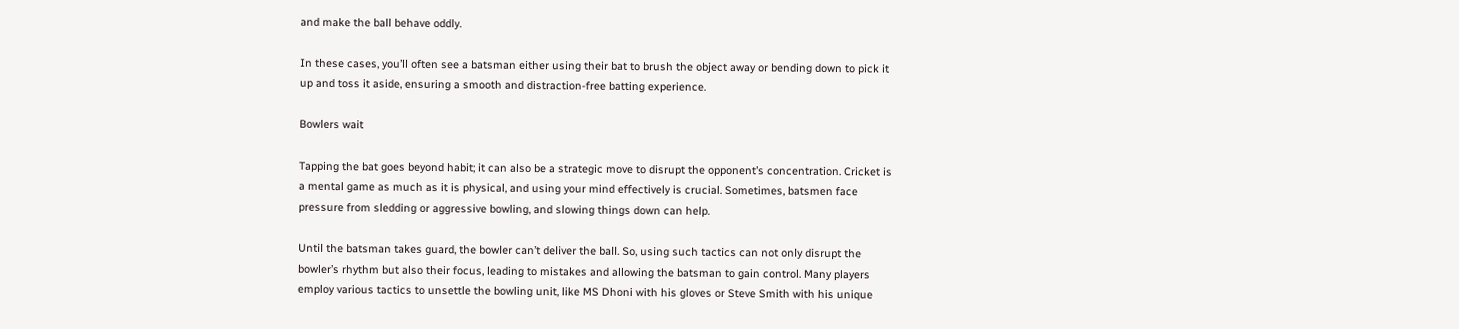and make the ball behave oddly.

In these cases, you’ll often see a batsman either using their bat to brush the object away or bending down to pick it up and toss it aside, ensuring a smooth and distraction-free batting experience.

Bowlers wait

Tapping the bat goes beyond habit; it can also be a strategic move to disrupt the opponent’s concentration. Cricket is a mental game as much as it is physical, and using your mind effectively is crucial. Sometimes, batsmen face pressure from sledding or aggressive bowling, and slowing things down can help.

Until the batsman takes guard, the bowler can’t deliver the ball. So, using such tactics can not only disrupt the bowler’s rhythm but also their focus, leading to mistakes and allowing the batsman to gain control. Many players employ various tactics to unsettle the bowling unit, like MS Dhoni with his gloves or Steve Smith with his unique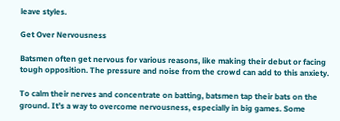leave styles.

Get Over Nervousness

Batsmen often get nervous for various reasons, like making their debut or facing tough opposition. The pressure and noise from the crowd can add to this anxiety.

To calm their nerves and concentrate on batting, batsmen tap their bats on the ground. It’s a way to overcome nervousness, especially in big games. Some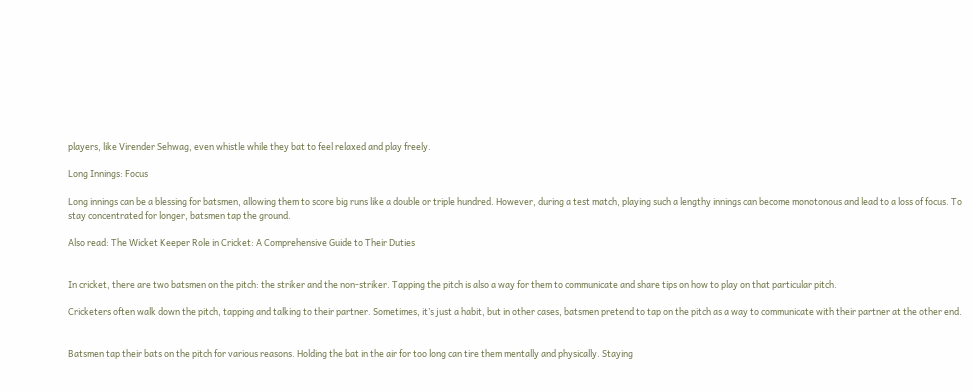players, like Virender Sehwag, even whistle while they bat to feel relaxed and play freely.

Long Innings: Focus

Long innings can be a blessing for batsmen, allowing them to score big runs like a double or triple hundred. However, during a test match, playing such a lengthy innings can become monotonous and lead to a loss of focus. To stay concentrated for longer, batsmen tap the ground.

Also read: The Wicket Keeper Role in Cricket: A Comprehensive Guide to Their Duties


In cricket, there are two batsmen on the pitch: the striker and the non-striker. Tapping the pitch is also a way for them to communicate and share tips on how to play on that particular pitch.

Cricketers often walk down the pitch, tapping and talking to their partner. Sometimes, it’s just a habit, but in other cases, batsmen pretend to tap on the pitch as a way to communicate with their partner at the other end.


Batsmen tap their bats on the pitch for various reasons. Holding the bat in the air for too long can tire them mentally and physically. Staying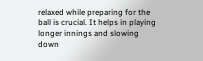relaxed while preparing for the ball is crucial. It helps in playing longer innings and slowing down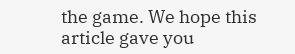the game. We hope this article gave you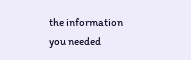the information you needed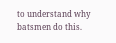to understand why batsmen do this.